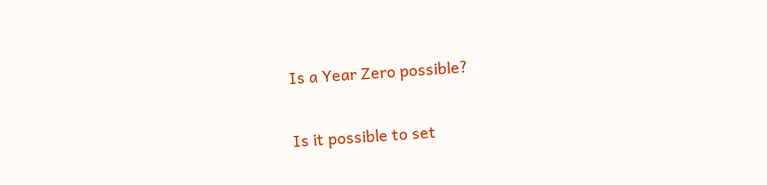Is a Year Zero possible?

Is it possible to set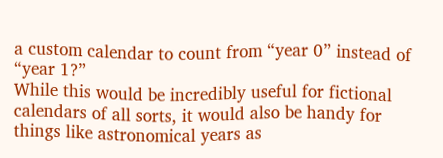a custom calendar to count from “year 0” instead of “year 1?”
While this would be incredibly useful for fictional calendars of all sorts, it would also be handy for things like astronomical years as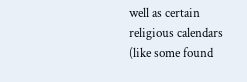well as certain religious calendars (like some found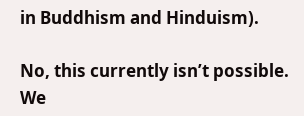in Buddhism and Hinduism).

No, this currently isn’t possible. We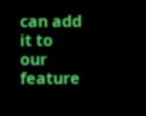can add it to our feature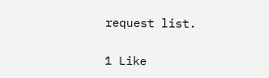request list.

1 Like